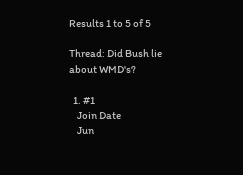Results 1 to 5 of 5

Thread: Did Bush lie about WMD's?

  1. #1
    Join Date
    Jun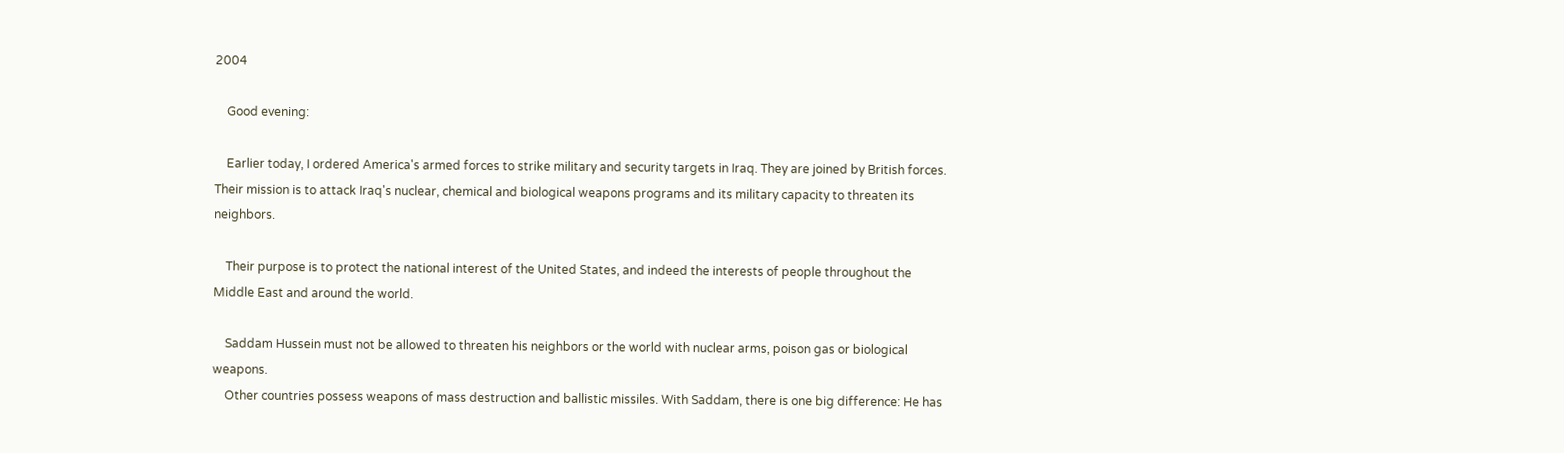2004

    Good evening:

    Earlier today, I ordered America's armed forces to strike military and security targets in Iraq. They are joined by British forces. Their mission is to attack Iraq's nuclear, chemical and biological weapons programs and its military capacity to threaten its neighbors.

    Their purpose is to protect the national interest of the United States, and indeed the interests of people throughout the Middle East and around the world.

    Saddam Hussein must not be allowed to threaten his neighbors or the world with nuclear arms, poison gas or biological weapons.
    Other countries possess weapons of mass destruction and ballistic missiles. With Saddam, there is one big difference: He has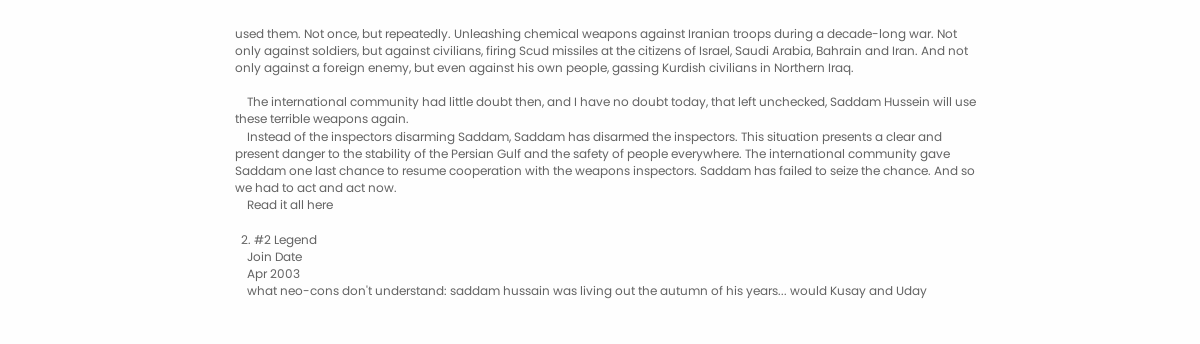used them. Not once, but repeatedly. Unleashing chemical weapons against Iranian troops during a decade-long war. Not only against soldiers, but against civilians, firing Scud missiles at the citizens of Israel, Saudi Arabia, Bahrain and Iran. And not only against a foreign enemy, but even against his own people, gassing Kurdish civilians in Northern Iraq.

    The international community had little doubt then, and I have no doubt today, that left unchecked, Saddam Hussein will use these terrible weapons again.
    Instead of the inspectors disarming Saddam, Saddam has disarmed the inspectors. This situation presents a clear and present danger to the stability of the Persian Gulf and the safety of people everywhere. The international community gave Saddam one last chance to resume cooperation with the weapons inspectors. Saddam has failed to seize the chance. And so we had to act and act now.
    Read it all here

  2. #2 Legend
    Join Date
    Apr 2003
    what neo-cons don't understand: saddam hussain was living out the autumn of his years... would Kusay and Uday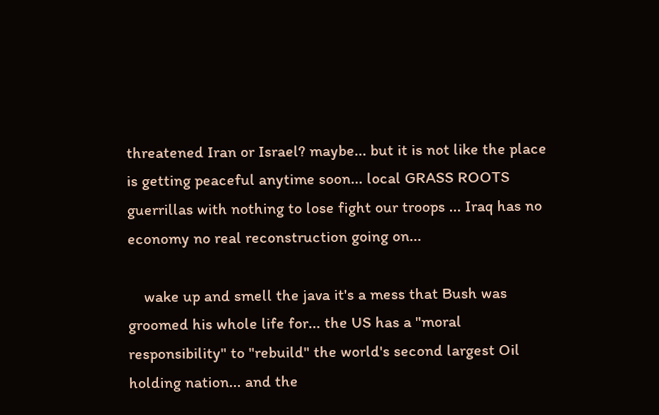threatened Iran or Israel? maybe... but it is not like the place is getting peaceful anytime soon... local GRASS ROOTS guerrillas with nothing to lose fight our troops ... Iraq has no economy no real reconstruction going on...

    wake up and smell the java it's a mess that Bush was groomed his whole life for... the US has a "moral responsibility" to "rebuild" the world's second largest Oil holding nation... and the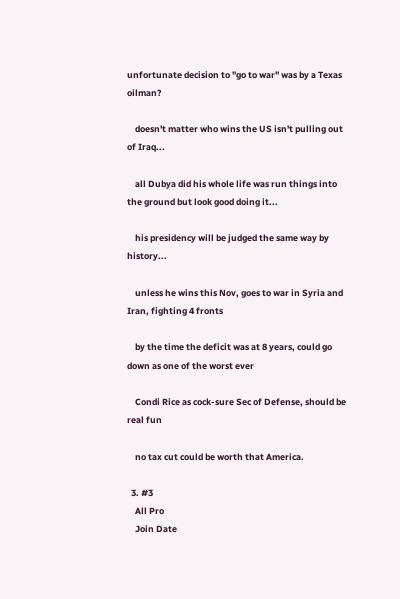unfortunate decision to "go to war" was by a Texas oilman?

    doesn't matter who wins the US isn't pulling out of Iraq...

    all Dubya did his whole life was run things into the ground but look good doing it...

    his presidency will be judged the same way by history...

    unless he wins this Nov, goes to war in Syria and Iran, fighting 4 fronts

    by the time the deficit was at 8 years, could go down as one of the worst ever

    Condi Rice as cock-sure Sec of Defense, should be real fun

    no tax cut could be worth that America.

  3. #3
    All Pro
    Join Date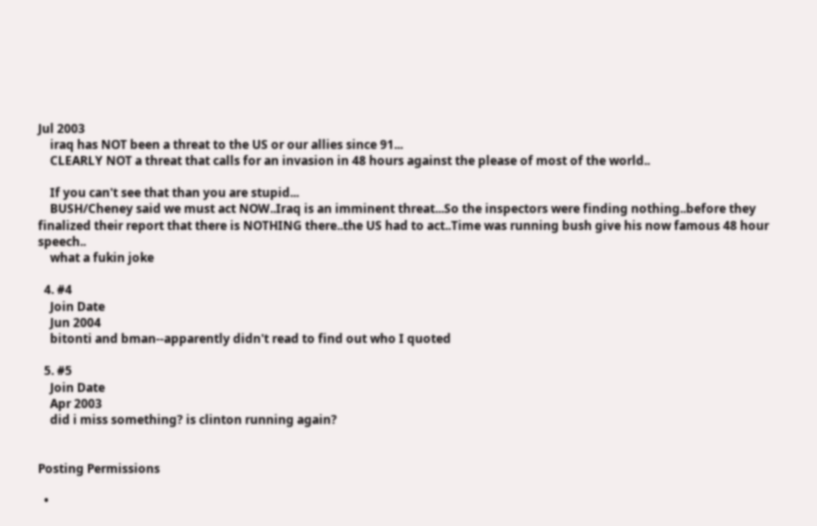Jul 2003
    iraq has NOT been a threat to the US or our allies since 91...
    CLEARLY NOT a threat that calls for an invasion in 48 hours against the please of most of the world..

    If you can't see that than you are stupid...
    BUSH/Cheney said we must act NOW..Iraq is an imminent threat...So the inspectors were finding nothing..before they finalized their report that there is NOTHING there..the US had to act..Time was running bush give his now famous 48 hour speech..
    what a fukin joke

  4. #4
    Join Date
    Jun 2004
    bitonti and bman--apparently didn't read to find out who I quoted

  5. #5
    Join Date
    Apr 2003
    did i miss something? is clinton running again?


Posting Permissions

  •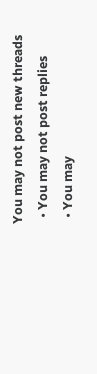You may not post new threads
  • You may not post replies
  • You may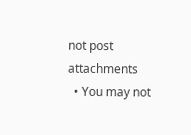not post attachments
  • You may not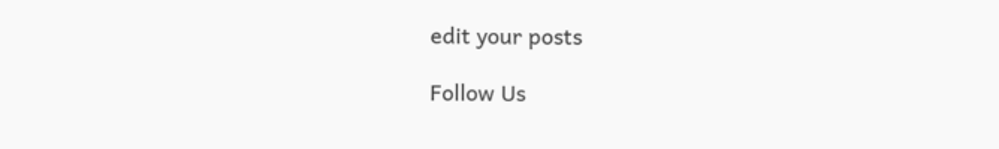edit your posts

Follow Us